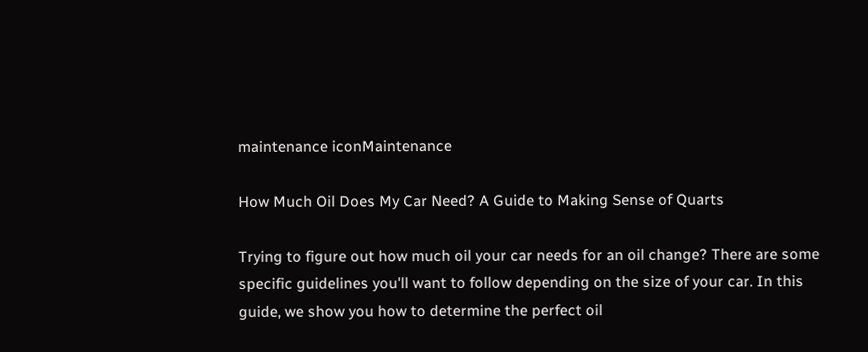maintenance iconMaintenance

How Much Oil Does My Car Need? A Guide to Making Sense of Quarts

Trying to figure out how much oil your car needs for an oil change? There are some specific guidelines you'll want to follow depending on the size of your car. In this guide, we show you how to determine the perfect oil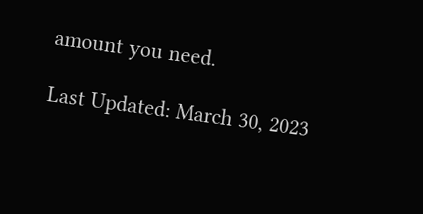amount you need.

Last Updated: March 30, 2023